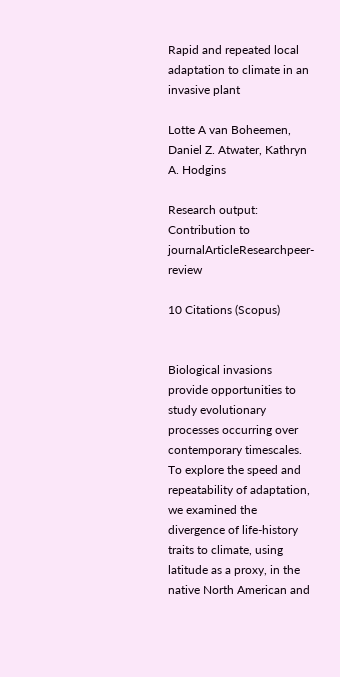Rapid and repeated local adaptation to climate in an invasive plant

Lotte A van Boheemen, Daniel Z. Atwater, Kathryn A. Hodgins

Research output: Contribution to journalArticleResearchpeer-review

10 Citations (Scopus)


Biological invasions provide opportunities to study evolutionary processes occurring over contemporary timescales. To explore the speed and repeatability of adaptation, we examined the divergence of life-history traits to climate, using latitude as a proxy, in the native North American and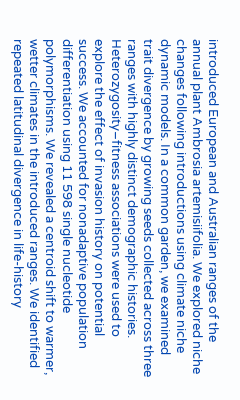introduced European and Australian ranges of the annual plant Ambrosia artemisiifolia. We explored niche changes following introductions using climate niche dynamic models. In a common garden, we examined trait divergence by growing seeds collected across three ranges with highly distinct demographic histories. Heterozygosity–fitness associations were used to explore the effect of invasion history on potential success. We accounted for nonadaptive population differentiation using 11 598 single nucleotide polymorphisms. We revealed a centroid shift to warmer, wetter climates in the introduced ranges. We identified repeated latitudinal divergence in life-history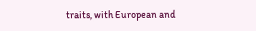traits, with European and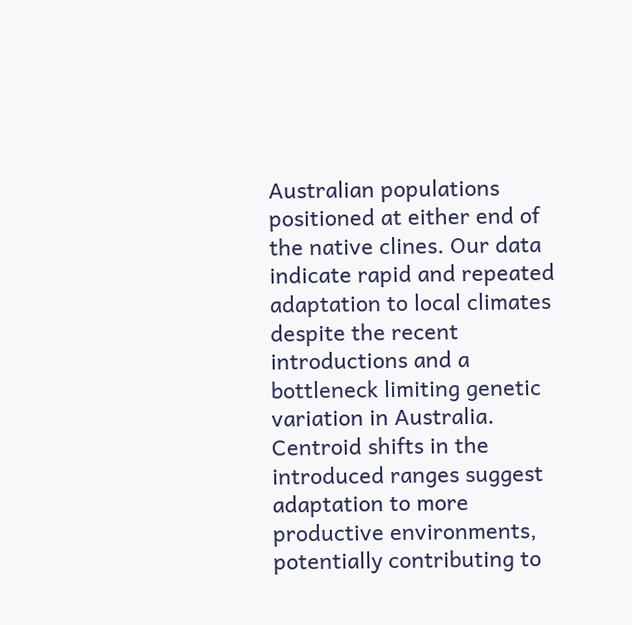Australian populations positioned at either end of the native clines. Our data indicate rapid and repeated adaptation to local climates despite the recent introductions and a bottleneck limiting genetic variation in Australia. Centroid shifts in the introduced ranges suggest adaptation to more productive environments, potentially contributing to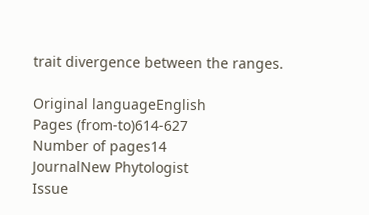trait divergence between the ranges.

Original languageEnglish
Pages (from-to)614-627
Number of pages14
JournalNew Phytologist
Issue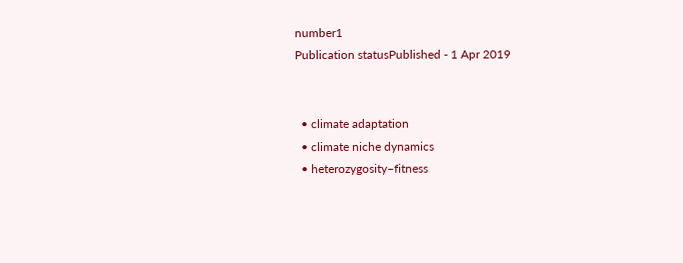number1
Publication statusPublished - 1 Apr 2019


  • climate adaptation
  • climate niche dynamics
  • heterozygosity–fitness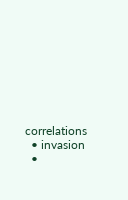correlations
  • invasion
  •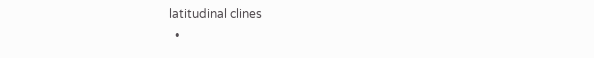latitudinal clines
  •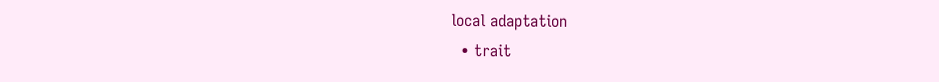local adaptation
  • trait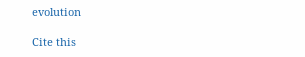evolution

Cite this